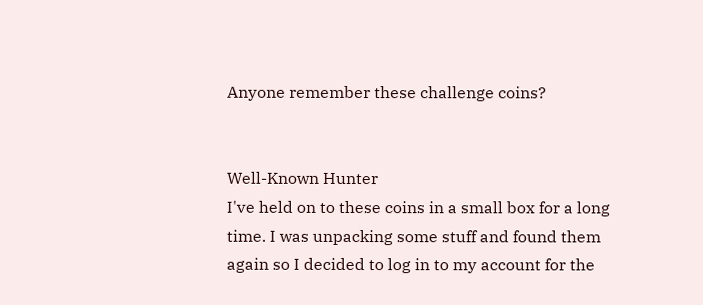Anyone remember these challenge coins?


Well-Known Hunter
I've held on to these coins in a small box for a long time. I was unpacking some stuff and found them again so I decided to log in to my account for the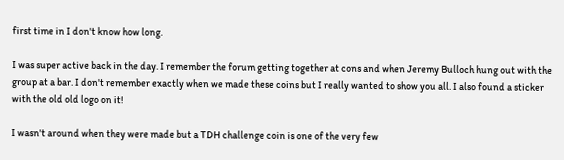first time in I don't know how long.

I was super active back in the day. I remember the forum getting together at cons and when Jeremy Bulloch hung out with the group at a bar. I don't remember exactly when we made these coins but I really wanted to show you all. I also found a sticker with the old old logo on it!

I wasn't around when they were made but a TDH challenge coin is one of the very few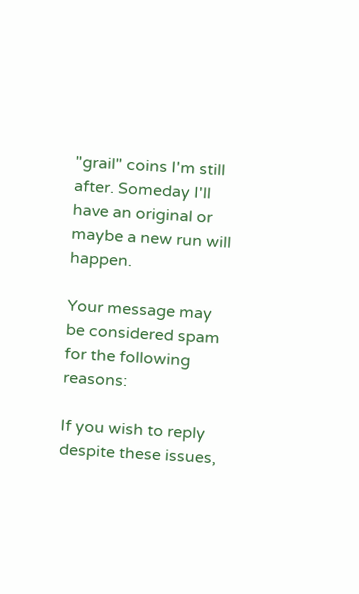"grail" coins I'm still after. Someday I'll have an original or maybe a new run will happen.

Your message may be considered spam for the following reasons:

If you wish to reply despite these issues,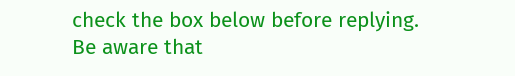check the box below before replying.
Be aware that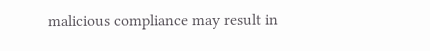malicious compliance may result in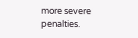more severe penalties.